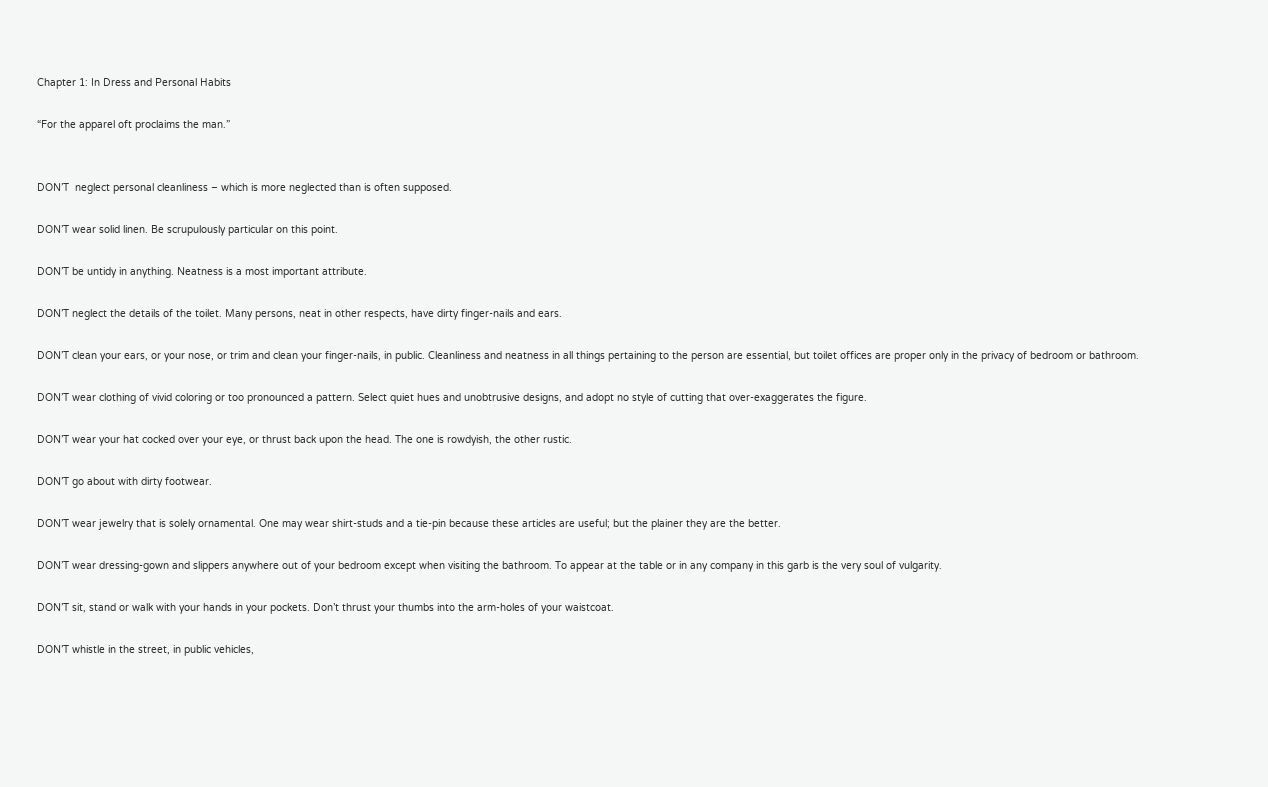Chapter 1: In Dress and Personal Habits

“For the apparel oft proclaims the man.”


DON’T  neglect personal cleanliness – which is more neglected than is often supposed.

DON’T wear solid linen. Be scrupulously particular on this point.

DON’T be untidy in anything. Neatness is a most important attribute.

DON’T neglect the details of the toilet. Many persons, neat in other respects, have dirty finger-nails and ears.

DON’T clean your ears, or your nose, or trim and clean your finger-nails, in public. Cleanliness and neatness in all things pertaining to the person are essential, but toilet offices are proper only in the privacy of bedroom or bathroom.

DON’T wear clothing of vivid coloring or too pronounced a pattern. Select quiet hues and unobtrusive designs, and adopt no style of cutting that over-exaggerates the figure.

DON’T wear your hat cocked over your eye, or thrust back upon the head. The one is rowdyish, the other rustic.

DON’T go about with dirty footwear.

DON’T wear jewelry that is solely ornamental. One may wear shirt-studs and a tie-pin because these articles are useful; but the plainer they are the better.

DON’T wear dressing-gown and slippers anywhere out of your bedroom except when visiting the bathroom. To appear at the table or in any company in this garb is the very soul of vulgarity.

DON’T sit, stand or walk with your hands in your pockets. Don’t thrust your thumbs into the arm-holes of your waistcoat.

DON’T whistle in the street, in public vehicles,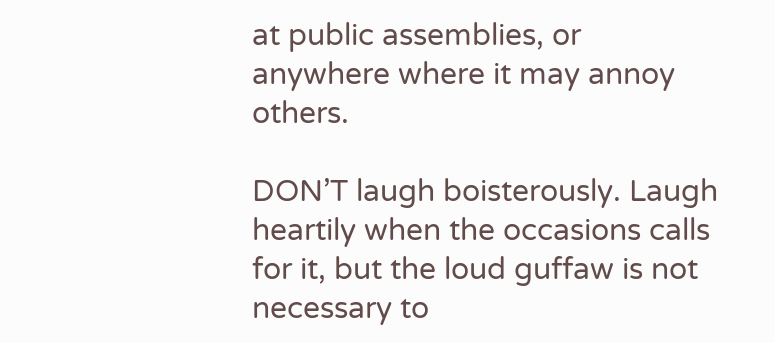at public assemblies, or anywhere where it may annoy others.

DON’T laugh boisterously. Laugh heartily when the occasions calls for it, but the loud guffaw is not necessary to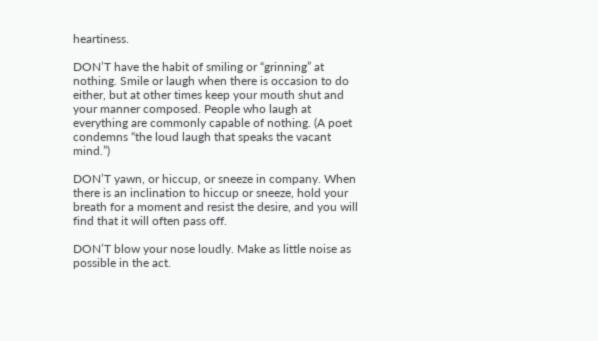heartiness.

DON’T have the habit of smiling or “grinning” at nothing. Smile or laugh when there is occasion to do either, but at other times keep your mouth shut and your manner composed. People who laugh at everything are commonly capable of nothing. (A poet condemns “the loud laugh that speaks the vacant mind.”)

DON’T yawn, or hiccup, or sneeze in company. When there is an inclination to hiccup or sneeze, hold your breath for a moment and resist the desire, and you will find that it will often pass off.

DON’T blow your nose loudly. Make as little noise as possible in the act.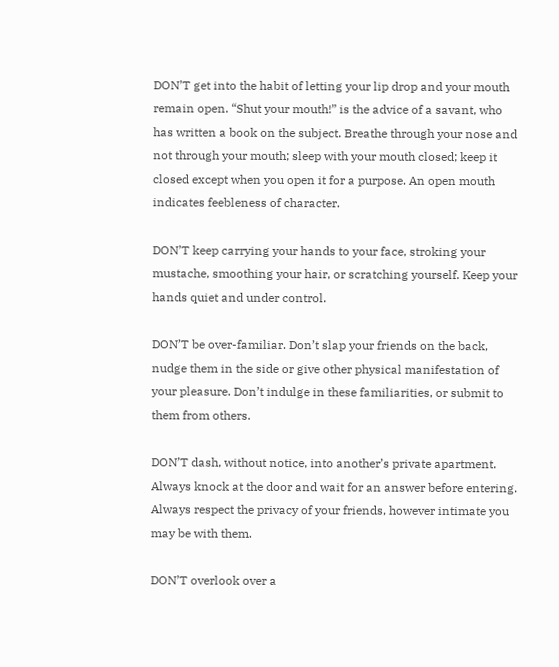DON’T get into the habit of letting your lip drop and your mouth remain open. “Shut your mouth!” is the advice of a savant, who has written a book on the subject. Breathe through your nose and not through your mouth; sleep with your mouth closed; keep it closed except when you open it for a purpose. An open mouth indicates feebleness of character.

DON’T keep carrying your hands to your face, stroking your mustache, smoothing your hair, or scratching yourself. Keep your hands quiet and under control.

DON’T be over-familiar. Don’t slap your friends on the back, nudge them in the side or give other physical manifestation of your pleasure. Don’t indulge in these familiarities, or submit to them from others.

DON’T dash, without notice, into another’s private apartment. Always knock at the door and wait for an answer before entering. Always respect the privacy of your friends, however intimate you may be with them.

DON’T overlook over a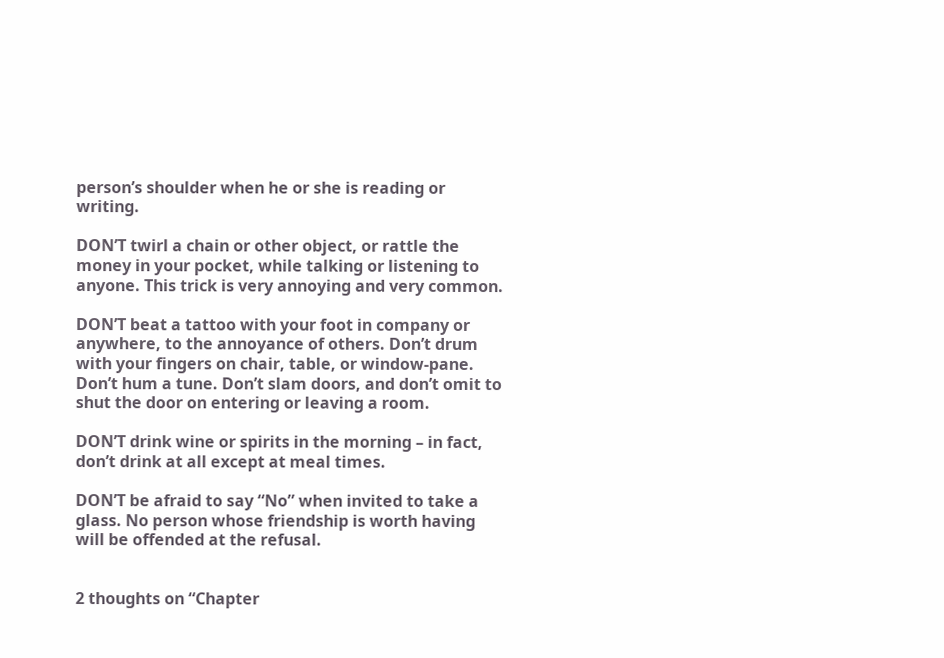person’s shoulder when he or she is reading or writing.

DON’T twirl a chain or other object, or rattle the money in your pocket, while talking or listening to anyone. This trick is very annoying and very common.

DON’T beat a tattoo with your foot in company or anywhere, to the annoyance of others. Don’t drum with your fingers on chair, table, or window-pane. Don’t hum a tune. Don’t slam doors, and don’t omit to shut the door on entering or leaving a room.

DON’T drink wine or spirits in the morning – in fact, don’t drink at all except at meal times.

DON’T be afraid to say “No” when invited to take a glass. No person whose friendship is worth having will be offended at the refusal.


2 thoughts on “Chapter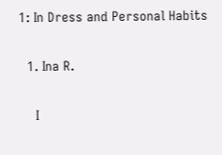1: In Dress and Personal Habits

  1. Ina R.

    I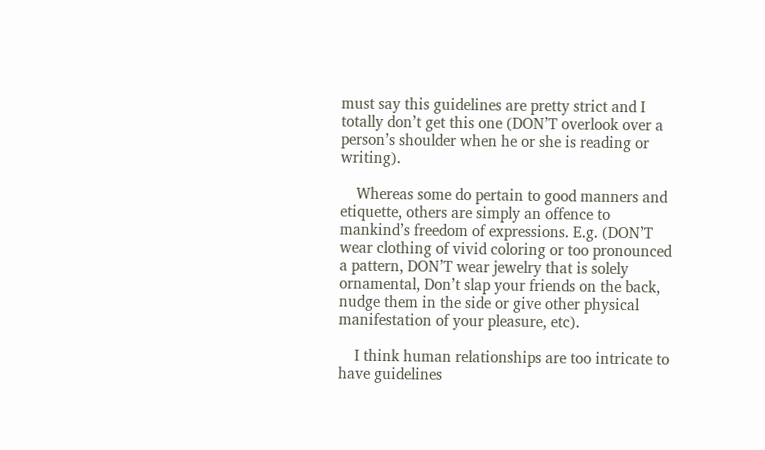must say this guidelines are pretty strict and I totally don’t get this one (DON’T overlook over a person’s shoulder when he or she is reading or writing).

    Whereas some do pertain to good manners and etiquette, others are simply an offence to mankind’s freedom of expressions. E.g. (DON’T wear clothing of vivid coloring or too pronounced a pattern, DON’T wear jewelry that is solely ornamental, Don’t slap your friends on the back, nudge them in the side or give other physical manifestation of your pleasure, etc).

    I think human relationships are too intricate to have guidelines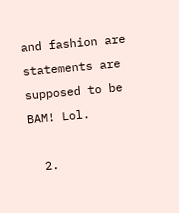and fashion are statements are supposed to be BAM! Lol.

  2.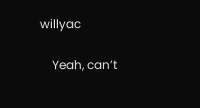willyac

    Yeah, can’t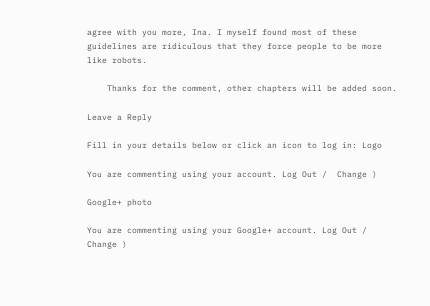agree with you more, Ina. I myself found most of these guidelines are ridiculous that they force people to be more like robots.

    Thanks for the comment, other chapters will be added soon.

Leave a Reply

Fill in your details below or click an icon to log in: Logo

You are commenting using your account. Log Out /  Change )

Google+ photo

You are commenting using your Google+ account. Log Out /  Change )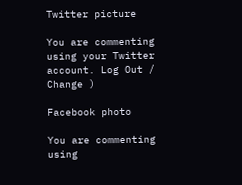Twitter picture

You are commenting using your Twitter account. Log Out /  Change )

Facebook photo

You are commenting using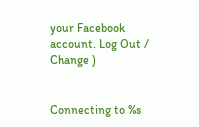your Facebook account. Log Out /  Change )


Connecting to %s